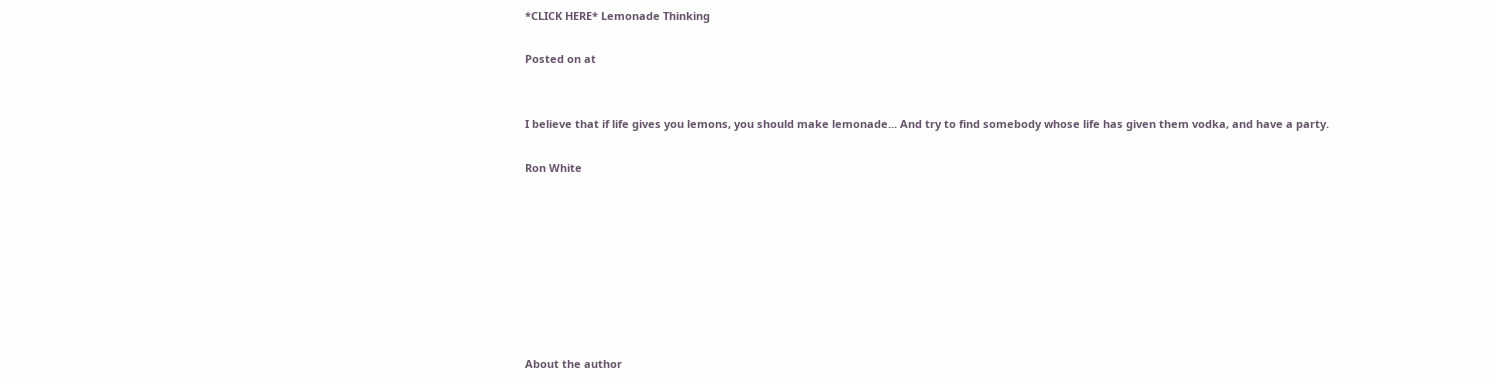*CLICK HERE* Lemonade Thinking

Posted on at


I believe that if life gives you lemons, you should make lemonade... And try to find somebody whose life has given them vodka, and have a party.

Ron White








About the author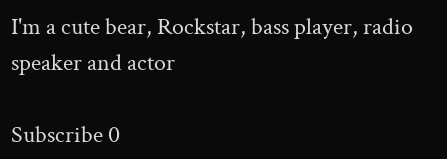I'm a cute bear, Rockstar, bass player, radio speaker and actor

Subscribe 0